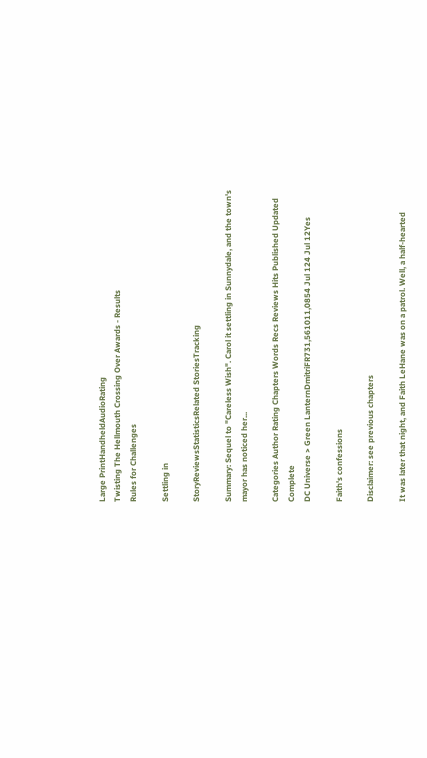Large PrintHandheldAudioRating
Twisting The Hellmouth Crossing Over Awards - Results
Rules for Challenges

Settling in

StoryReviewsStatisticsRelated StoriesTracking

Summary: Sequel to "Careless Wish". Carol it settling in Sunnydale, and the town's mayor has noticed her...

Categories Author Rating Chapters Words Recs Reviews Hits Published Updated Complete
DC Universe > Green LanternDmitriFR731,561011,0854 Jul 124 Jul 12Yes

Faith's confessions

Disclaimer: see previous chapters

It was later that night, and Faith LeHane was on a patrol. Well, a half-hearted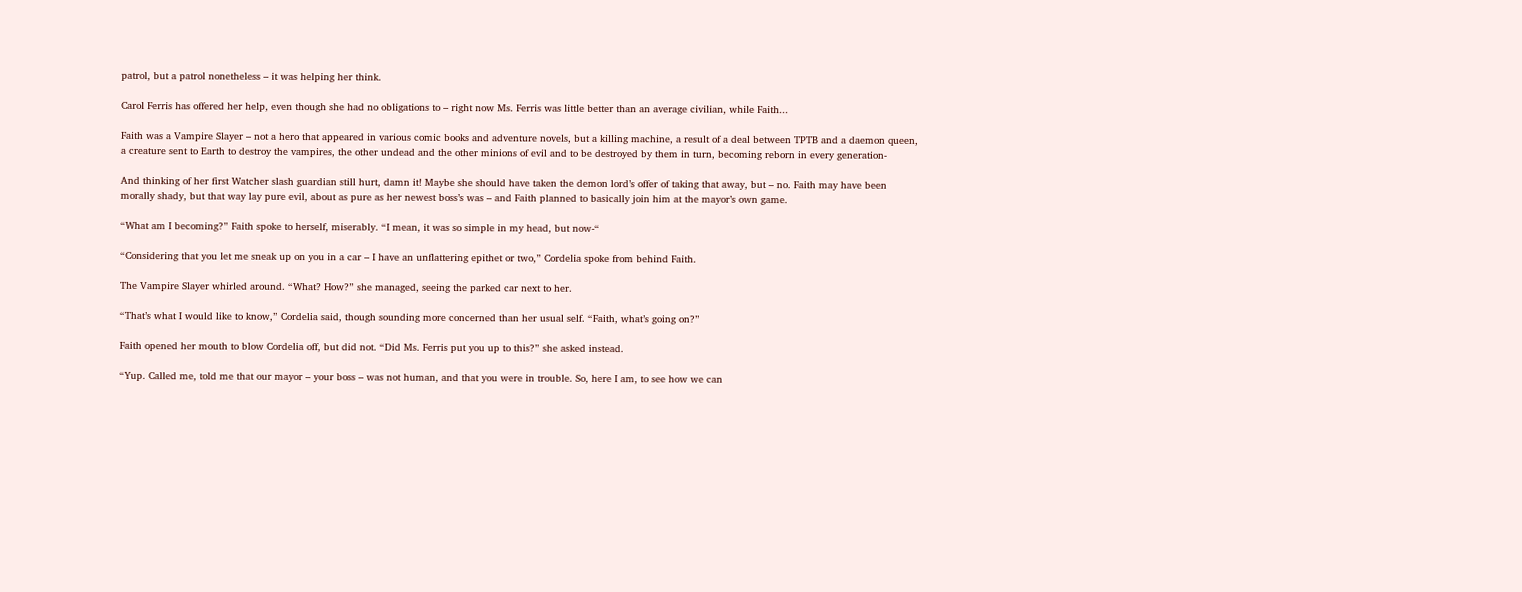patrol, but a patrol nonetheless – it was helping her think.

Carol Ferris has offered her help, even though she had no obligations to – right now Ms. Ferris was little better than an average civilian, while Faith...

Faith was a Vampire Slayer – not a hero that appeared in various comic books and adventure novels, but a killing machine, a result of a deal between TPTB and a daemon queen, a creature sent to Earth to destroy the vampires, the other undead and the other minions of evil and to be destroyed by them in turn, becoming reborn in every generation-

And thinking of her first Watcher slash guardian still hurt, damn it! Maybe she should have taken the demon lord’s offer of taking that away, but – no. Faith may have been morally shady, but that way lay pure evil, about as pure as her newest boss’s was – and Faith planned to basically join him at the mayor’s own game.

“What am I becoming?” Faith spoke to herself, miserably. “I mean, it was so simple in my head, but now-“

“Considering that you let me sneak up on you in a car – I have an unflattering epithet or two,” Cordelia spoke from behind Faith.

The Vampire Slayer whirled around. “What? How?” she managed, seeing the parked car next to her.

“That’s what I would like to know,” Cordelia said, though sounding more concerned than her usual self. “Faith, what’s going on?”

Faith opened her mouth to blow Cordelia off, but did not. “Did Ms. Ferris put you up to this?” she asked instead.

“Yup. Called me, told me that our mayor – your boss – was not human, and that you were in trouble. So, here I am, to see how we can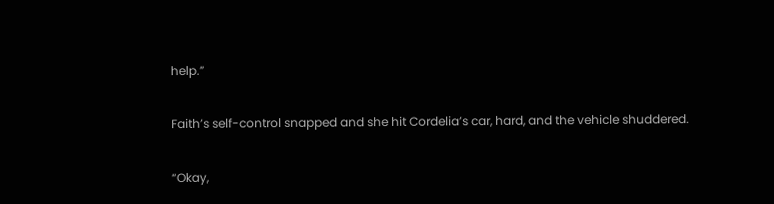help.”

Faith’s self-control snapped and she hit Cordelia’s car, hard, and the vehicle shuddered.

“Okay,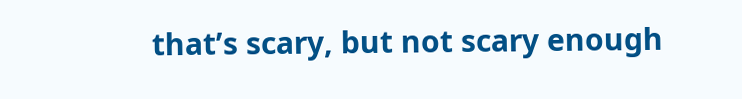that’s scary, but not scary enough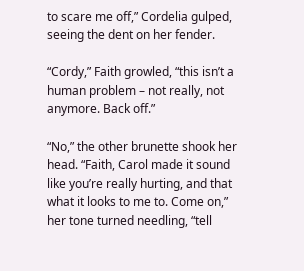to scare me off,” Cordelia gulped, seeing the dent on her fender.

“Cordy,” Faith growled, “this isn’t a human problem – not really, not anymore. Back off.”

“No,” the other brunette shook her head. “Faith, Carol made it sound like you’re really hurting, and that what it looks to me to. Come on,” her tone turned needling, “tell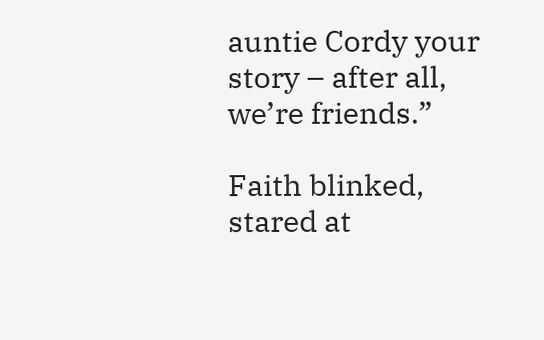auntie Cordy your story – after all, we’re friends.”

Faith blinked, stared at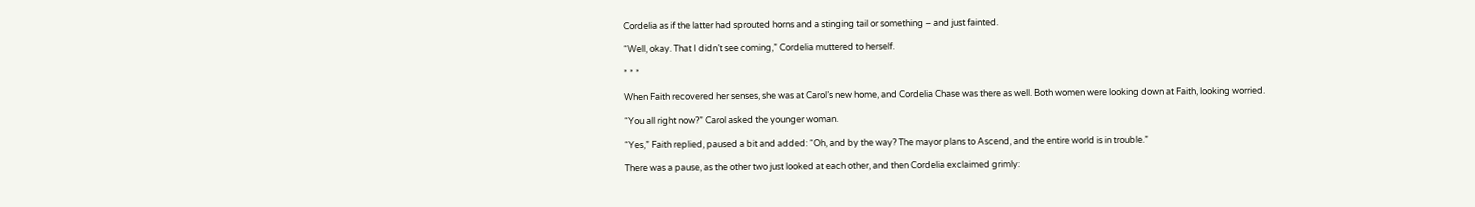Cordelia as if the latter had sprouted horns and a stinging tail or something – and just fainted.

“Well, okay. That I didn’t see coming,” Cordelia muttered to herself.

* * *

When Faith recovered her senses, she was at Carol’s new home, and Cordelia Chase was there as well. Both women were looking down at Faith, looking worried.

“You all right now?” Carol asked the younger woman.

“Yes,” Faith replied, paused a bit and added: “Oh, and by the way? The mayor plans to Ascend, and the entire world is in trouble.”

There was a pause, as the other two just looked at each other, and then Cordelia exclaimed grimly: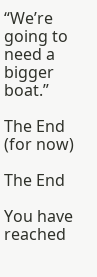“We’re going to need a bigger boat.”

The End (for now)

The End

You have reached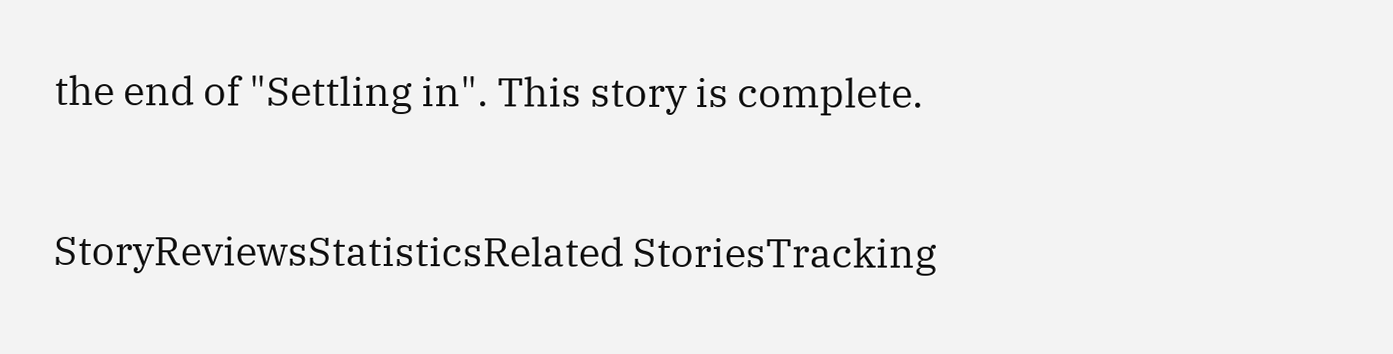the end of "Settling in". This story is complete.

StoryReviewsStatisticsRelated StoriesTracking